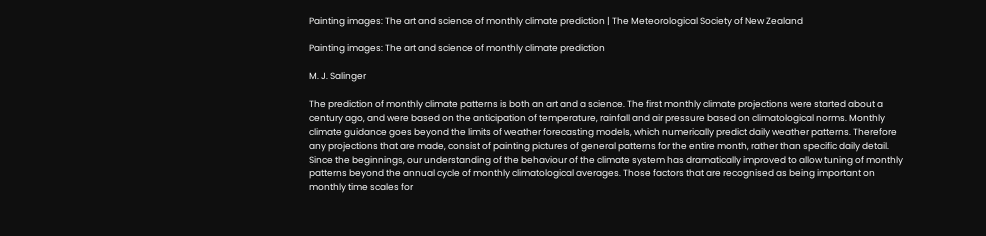Painting images: The art and science of monthly climate prediction | The Meteorological Society of New Zealand

Painting images: The art and science of monthly climate prediction

M. J. Salinger

The prediction of monthly climate patterns is both an art and a science. The first monthly climate projections were started about a century ago, and were based on the anticipation of temperature, rainfall and air pressure based on climatological norms. Monthly climate guidance goes beyond the limits of weather forecasting models, which numerically predict daily weather patterns. Therefore any projections that are made, consist of painting pictures of general patterns for the entire month, rather than specific daily detail. Since the beginnings, our understanding of the behaviour of the climate system has dramatically improved to allow tuning of monthly patterns beyond the annual cycle of monthly climatological averages. Those factors that are recognised as being important on monthly time scales for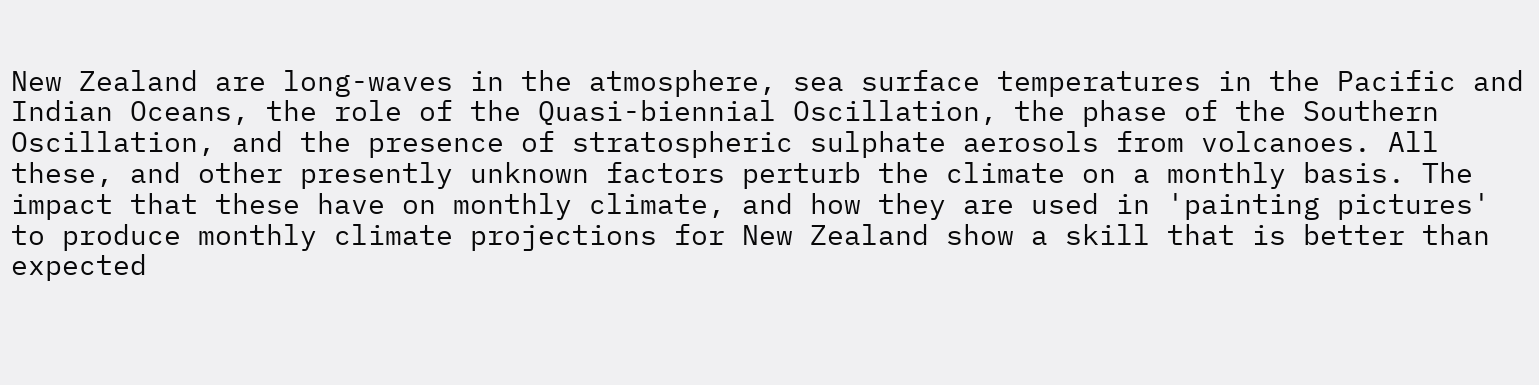New Zealand are long-waves in the atmosphere, sea surface temperatures in the Pacific and Indian Oceans, the role of the Quasi-biennial Oscillation, the phase of the Southern Oscillation, and the presence of stratospheric sulphate aerosols from volcanoes. All these, and other presently unknown factors perturb the climate on a monthly basis. The impact that these have on monthly climate, and how they are used in 'painting pictures' to produce monthly climate projections for New Zealand show a skill that is better than expected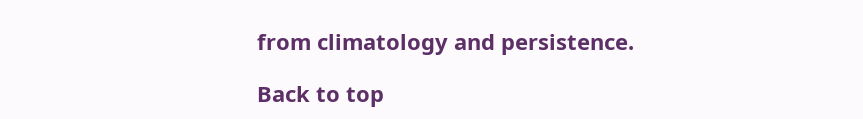from climatology and persistence.

Back to top